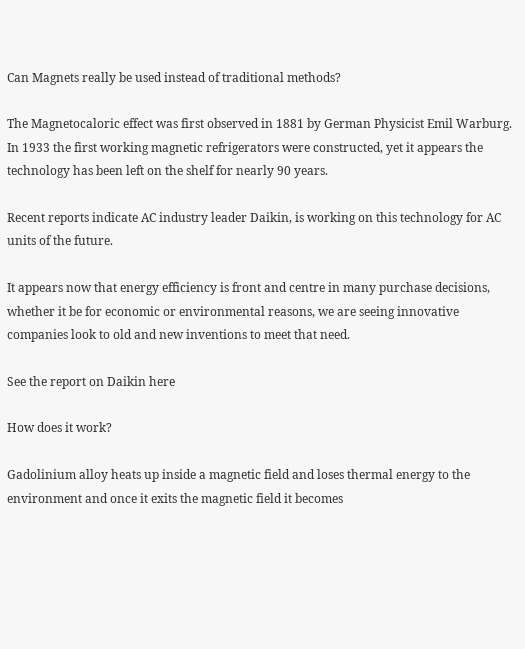Can Magnets really be used instead of traditional methods?

The Magnetocaloric effect was first observed in 1881 by German Physicist Emil Warburg. In 1933 the first working magnetic refrigerators were constructed, yet it appears the technology has been left on the shelf for nearly 90 years.

Recent reports indicate AC industry leader Daikin, is working on this technology for AC units of the future.

It appears now that energy efficiency is front and centre in many purchase decisions, whether it be for economic or environmental reasons, we are seeing innovative companies look to old and new inventions to meet that need.

See the report on Daikin here

How does it work?

Gadolinium alloy heats up inside a magnetic field and loses thermal energy to the environment and once it exits the magnetic field it becomes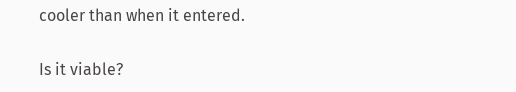cooler than when it entered.

Is it viable?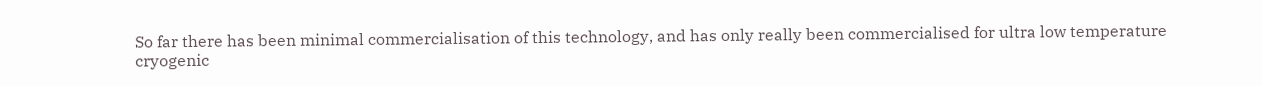So far there has been minimal commercialisation of this technology, and has only really been commercialised for ultra low temperature cryogenic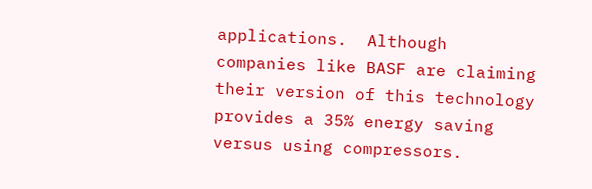applications.  Although companies like BASF are claiming their version of this technology provides a 35% energy saving versus using compressors.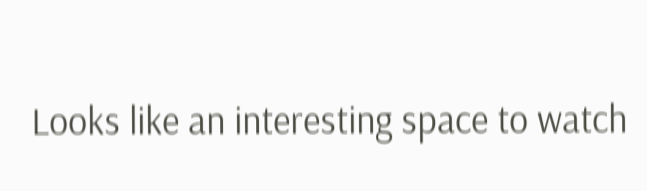Looks like an interesting space to watch